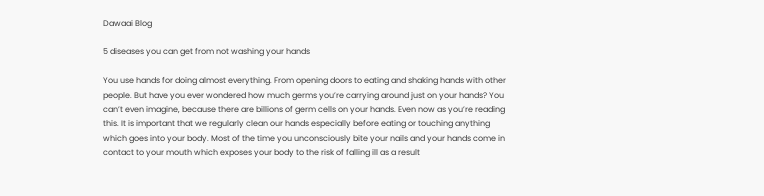Dawaai Blog

5 diseases you can get from not washing your hands

You use hands for doing almost everything. From opening doors to eating and shaking hands with other people. But have you ever wondered how much germs you’re carrying around just on your hands? You can’t even imagine, because there are billions of germ cells on your hands. Even now as you’re reading this. It is important that we regularly clean our hands especially before eating or touching anything which goes into your body. Most of the time you unconsciously bite your nails and your hands come in contact to your mouth which exposes your body to the risk of falling ill as a result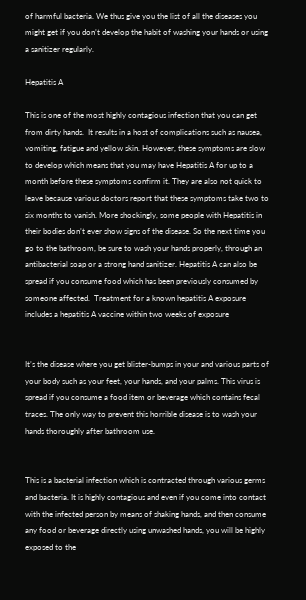of harmful bacteria. We thus give you the list of all the diseases you might get if you don’t develop the habit of washing your hands or using a sanitizer regularly.

Hepatitis A

This is one of the most highly contagious infection that you can get from dirty hands.  It results in a host of complications such as nausea, vomiting, fatigue and yellow skin. However, these symptoms are slow to develop which means that you may have Hepatitis A for up to a month before these symptoms confirm it. They are also not quick to leave because various doctors report that these symptoms take two to six months to vanish. More shockingly, some people with Hepatitis in their bodies don’t ever show signs of the disease. So the next time you go to the bathroom, be sure to wash your hands properly, through an antibacterial soap or a strong hand sanitizer. Hepatitis A can also be spread if you consume food which has been previously consumed by someone affected.  Treatment for a known hepatitis A exposure includes a hepatitis A vaccine within two weeks of exposure


It’s the disease where you get blister-bumps in your and various parts of your body such as your feet, your hands, and your palms. This virus is spread if you consume a food item or beverage which contains fecal traces. The only way to prevent this horrible disease is to wash your hands thoroughly after bathroom use.


This is a bacterial infection which is contracted through various germs and bacteria. It is highly contagious and even if you come into contact with the infected person by means of shaking hands, and then consume any food or beverage directly using unwashed hands, you will be highly exposed to the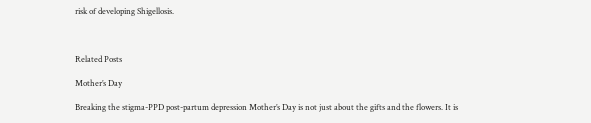risk of developing Shigellosis.



Related Posts

Mother’s Day

Breaking the stigma-PPD post-partum depression Mother’s Day is not just about the gifts and the flowers. It is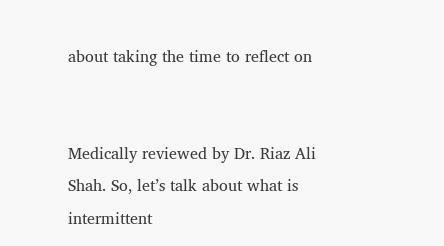about taking the time to reflect on


Medically reviewed by Dr. Riaz Ali Shah. So, let’s talk about what is intermittent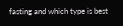fasting and which type is best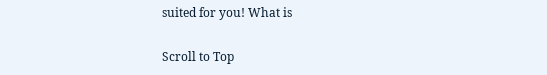suited for you! What is

Scroll to Top